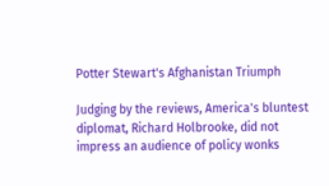Potter Stewart's Afghanistan Triumph

Judging by the reviews, America's bluntest diplomat, Richard Holbrooke, did not impress an audience of policy wonks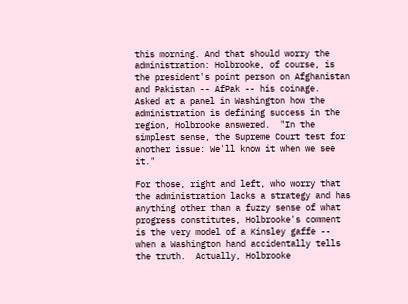this morning. And that should worry the administration: Holbrooke, of course, is the president's point person on Afghanistan and Pakistan -- AfPak -- his coinage.  Asked at a panel in Washington how the administration is defining success in the region, Holbrooke answered.  "In the simplest sense, the Supreme Court test for another issue: We'll know it when we see it."

For those, right and left, who worry that the administration lacks a strategy and has anything other than a fuzzy sense of what progress constitutes, Holbrooke's comment is the very model of a Kinsley gaffe -- when a Washington hand accidentally tells the truth.  Actually, Holbrooke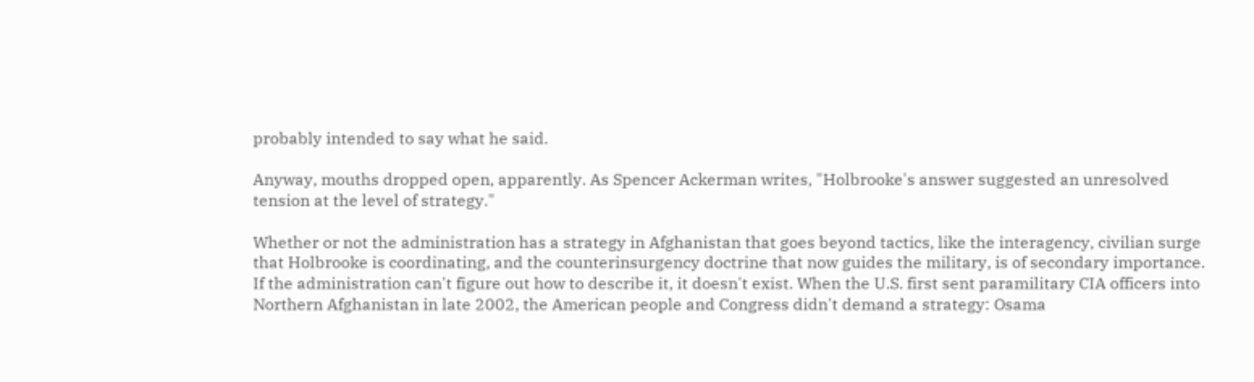probably intended to say what he said.

Anyway, mouths dropped open, apparently. As Spencer Ackerman writes, "Holbrooke's answer suggested an unresolved tension at the level of strategy."

Whether or not the administration has a strategy in Afghanistan that goes beyond tactics, like the interagency, civilian surge that Holbrooke is coordinating, and the counterinsurgency doctrine that now guides the military, is of secondary importance. If the administration can't figure out how to describe it, it doesn't exist. When the U.S. first sent paramilitary CIA officers into Northern Afghanistan in late 2002, the American people and Congress didn't demand a strategy: Osama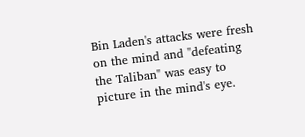Bin Laden's attacks were fresh on the mind and "defeating the Taliban" was easy to picture in the mind's eye.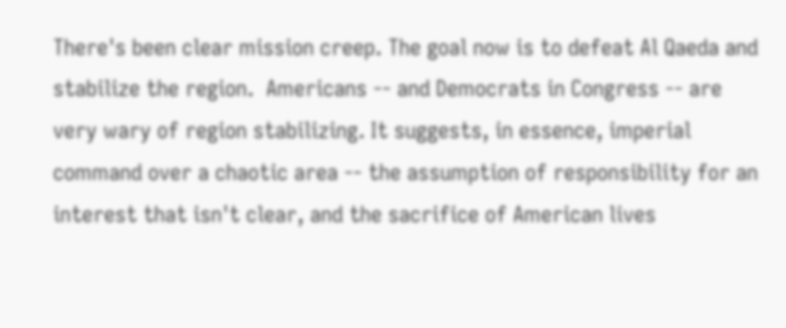There's been clear mission creep. The goal now is to defeat Al Qaeda and stabilize the region.  Americans -- and Democrats in Congress -- are very wary of region stabilizing. It suggests, in essence, imperial command over a chaotic area -- the assumption of responsibility for an interest that isn't clear, and the sacrifice of American lives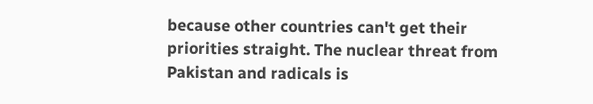because other countries can't get their priorities straight. The nuclear threat from Pakistan and radicals is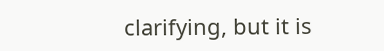clarifying, but it is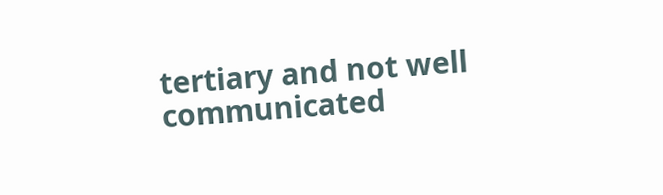tertiary and not well communicated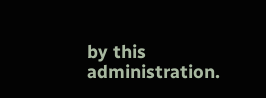by this administration.